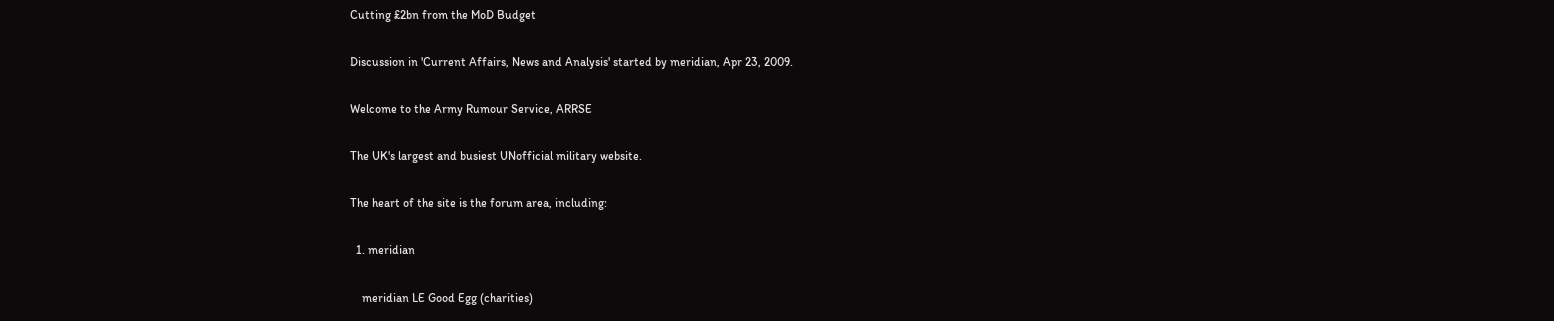Cutting £2bn from the MoD Budget

Discussion in 'Current Affairs, News and Analysis' started by meridian, Apr 23, 2009.

Welcome to the Army Rumour Service, ARRSE

The UK's largest and busiest UNofficial military website.

The heart of the site is the forum area, including:

  1. meridian

    meridian LE Good Egg (charities)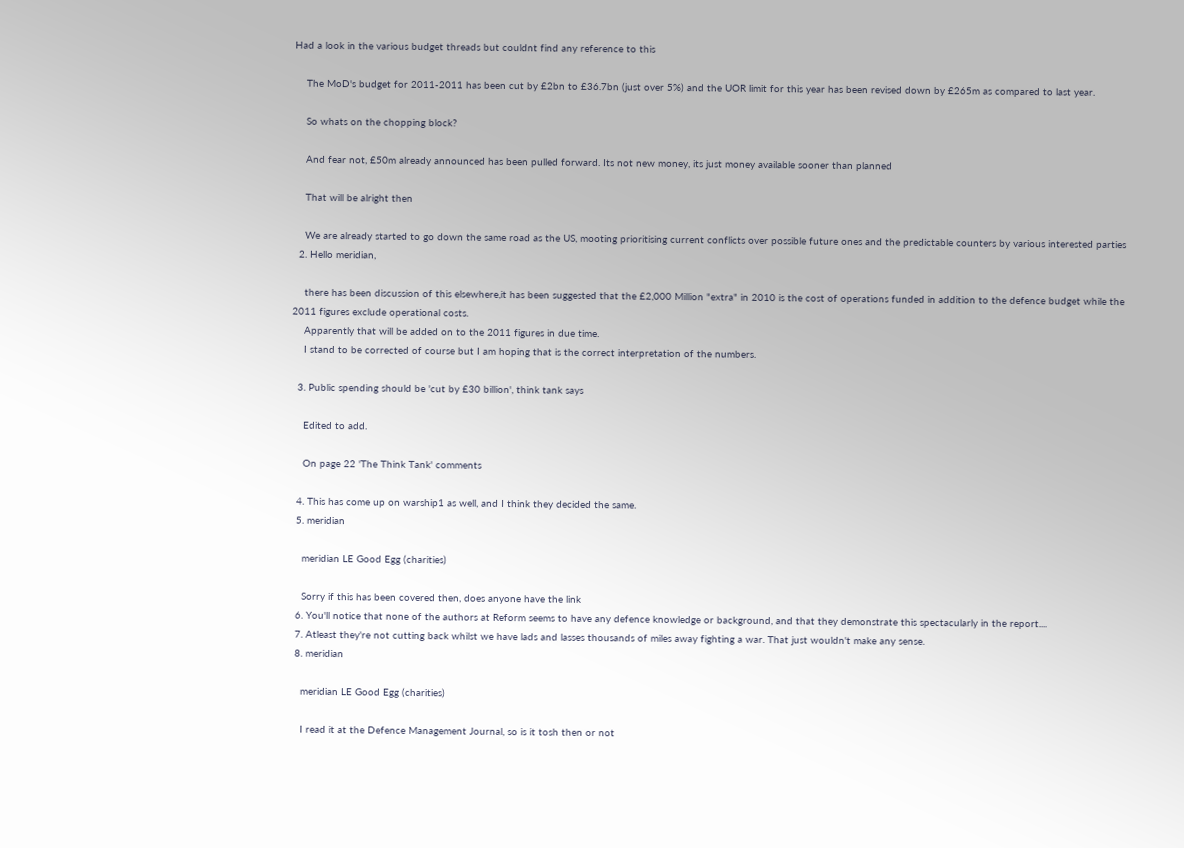Had a look in the various budget threads but couldnt find any reference to this

    The MoD's budget for 2011-2011 has been cut by £2bn to £36.7bn (just over 5%) and the UOR limit for this year has been revised down by £265m as compared to last year.

    So whats on the chopping block?

    And fear not, £50m already announced has been pulled forward. Its not new money, its just money available sooner than planned

    That will be alright then

    We are already started to go down the same road as the US, mooting prioritising current conflicts over possible future ones and the predictable counters by various interested parties
  2. Hello meridian,

    there has been discussion of this elsewhere,it has been suggested that the £2,000 Million "extra" in 2010 is the cost of operations funded in addition to the defence budget while the 2011 figures exclude operational costs.
    Apparently that will be added on to the 2011 figures in due time.
    I stand to be corrected of course but I am hoping that is the correct interpretation of the numbers.

  3. Public spending should be 'cut by £30 billion', think tank says

    Edited to add.

    On page 22 'The Think Tank' comments

  4. This has come up on warship1 as well, and I think they decided the same.
  5. meridian

    meridian LE Good Egg (charities)

    Sorry if this has been covered then, does anyone have the link
  6. You'll notice that none of the authors at Reform seems to have any defence knowledge or background, and that they demonstrate this spectacularly in the report....
  7. Atleast they're not cutting back whilst we have lads and lasses thousands of miles away fighting a war. That just wouldn't make any sense.
  8. meridian

    meridian LE Good Egg (charities)

    I read it at the Defence Management Journal, so is it tosh then or not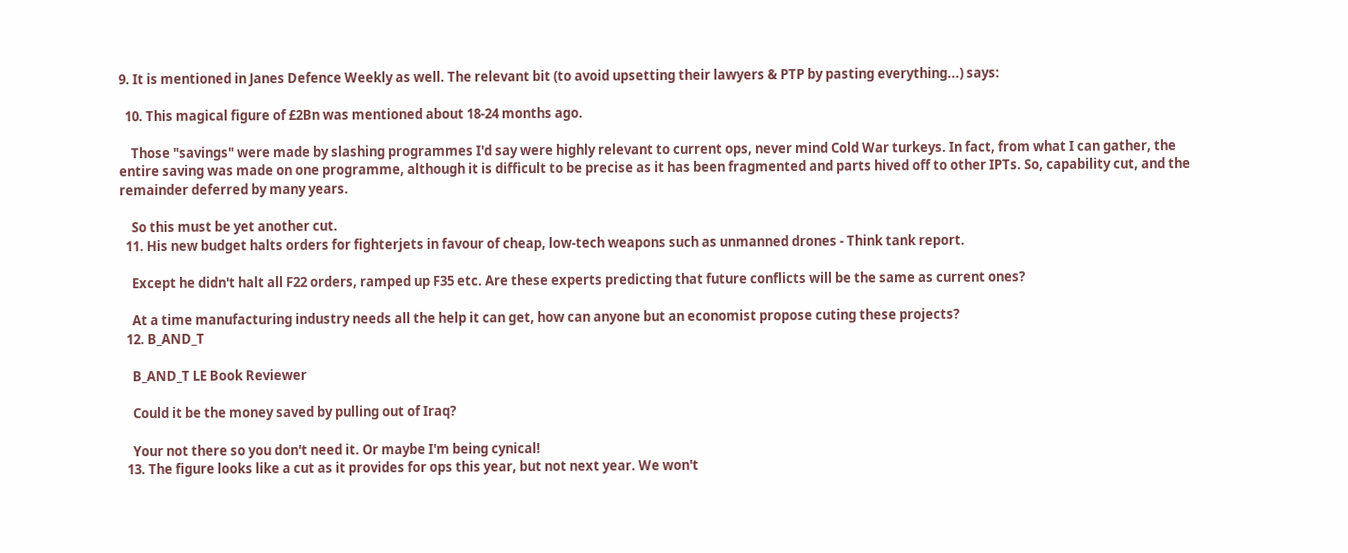9. It is mentioned in Janes Defence Weekly as well. The relevant bit (to avoid upsetting their lawyers & PTP by pasting everything...) says:

  10. This magical figure of £2Bn was mentioned about 18-24 months ago.

    Those "savings" were made by slashing programmes I'd say were highly relevant to current ops, never mind Cold War turkeys. In fact, from what I can gather, the entire saving was made on one programme, although it is difficult to be precise as it has been fragmented and parts hived off to other IPTs. So, capability cut, and the remainder deferred by many years.

    So this must be yet another cut.
  11. His new budget halts orders for fighterjets in favour of cheap, low-tech weapons such as unmanned drones - Think tank report.

    Except he didn't halt all F22 orders, ramped up F35 etc. Are these experts predicting that future conflicts will be the same as current ones?

    At a time manufacturing industry needs all the help it can get, how can anyone but an economist propose cuting these projects?
  12. B_AND_T

    B_AND_T LE Book Reviewer

    Could it be the money saved by pulling out of Iraq?

    Your not there so you don't need it. Or maybe I'm being cynical!
  13. The figure looks like a cut as it provides for ops this year, but not next year. We won't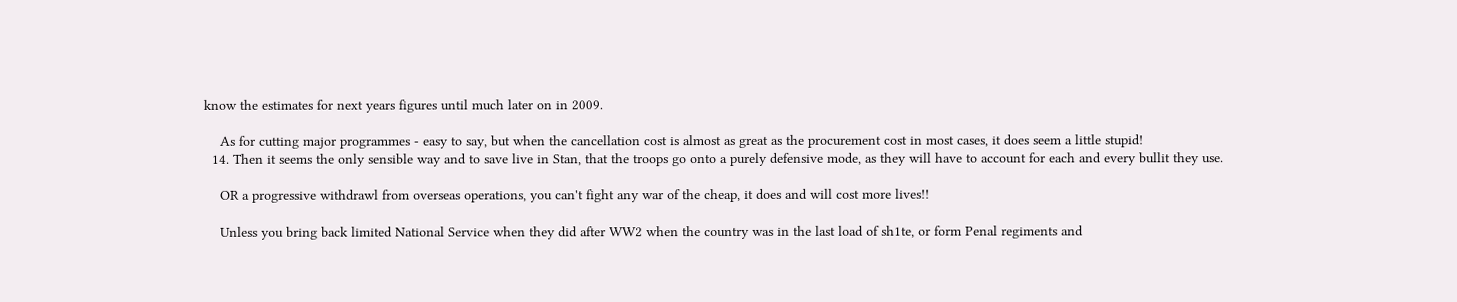know the estimates for next years figures until much later on in 2009.

    As for cutting major programmes - easy to say, but when the cancellation cost is almost as great as the procurement cost in most cases, it does seem a little stupid!
  14. Then it seems the only sensible way and to save live in Stan, that the troops go onto a purely defensive mode, as they will have to account for each and every bullit they use.

    OR a progressive withdrawl from overseas operations, you can't fight any war of the cheap, it does and will cost more lives!!

    Unless you bring back limited National Service when they did after WW2 when the country was in the last load of sh1te, or form Penal regiments and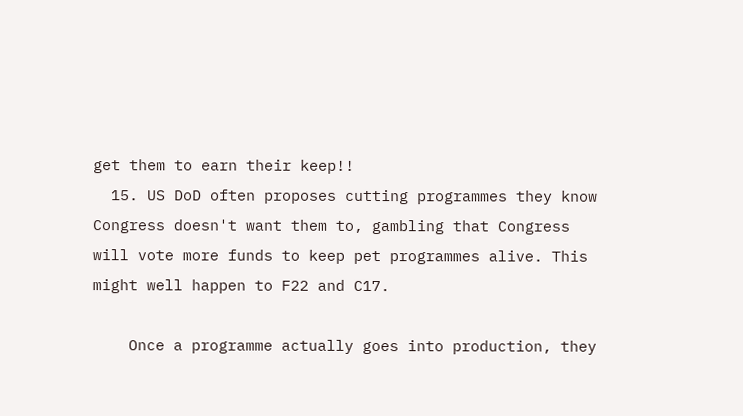get them to earn their keep!!
  15. US DoD often proposes cutting programmes they know Congress doesn't want them to, gambling that Congress will vote more funds to keep pet programmes alive. This might well happen to F22 and C17.

    Once a programme actually goes into production, they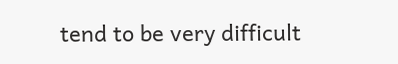tend to be very difficult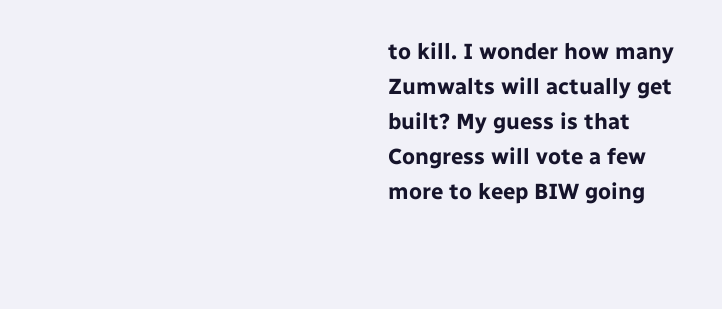to kill. I wonder how many Zumwalts will actually get built? My guess is that Congress will vote a few more to keep BIW going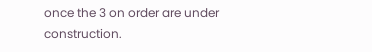once the 3 on order are under construction.